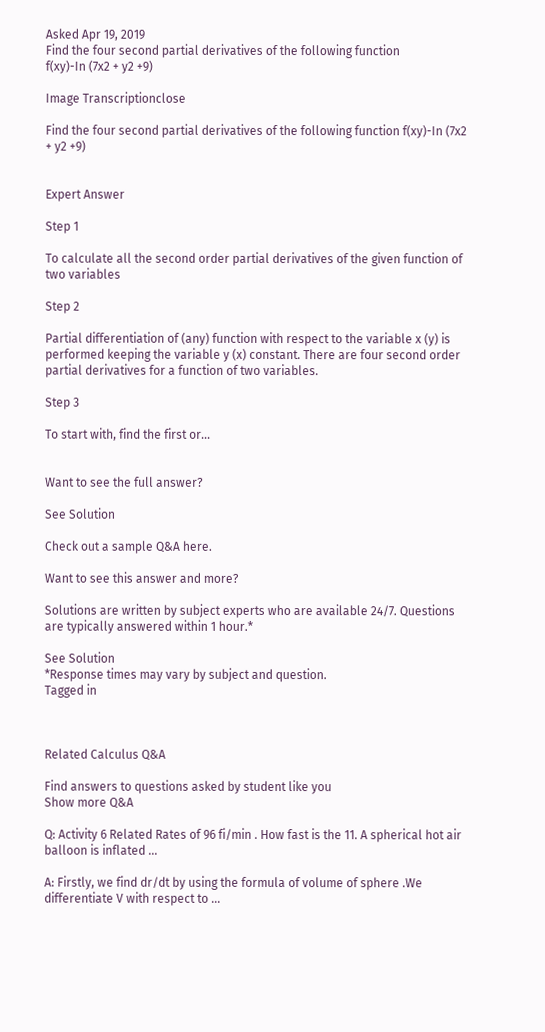Asked Apr 19, 2019
Find the four second partial derivatives of the following function
f(xy)-In (7x2 + y2 +9)

Image Transcriptionclose

Find the four second partial derivatives of the following function f(xy)-In (7x2 + y2 +9)


Expert Answer

Step 1

To calculate all the second order partial derivatives of the given function of two variables

Step 2

Partial differentiation of (any) function with respect to the variable x (y) is performed keeping the variable y (x) constant. There are four second order partial derivatives for a function of two variables.

Step 3

To start with, find the first or...


Want to see the full answer?

See Solution

Check out a sample Q&A here.

Want to see this answer and more?

Solutions are written by subject experts who are available 24/7. Questions are typically answered within 1 hour.*

See Solution
*Response times may vary by subject and question.
Tagged in



Related Calculus Q&A

Find answers to questions asked by student like you
Show more Q&A

Q: Activity 6 Related Rates of 96 fi/min . How fast is the 11. A spherical hot air balloon is inflated ...

A: Firstly, we find dr/dt by using the formula of volume of sphere .We differentiate V with respect to ...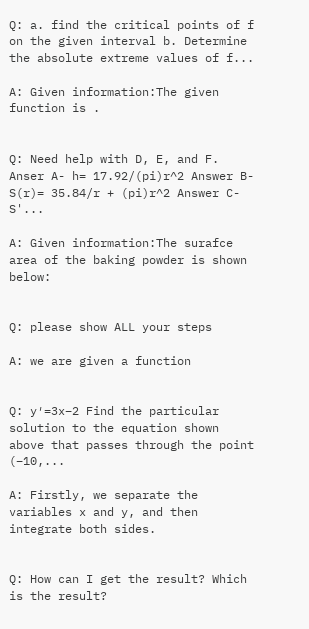Q: a. find the critical points of f on the given interval b. Determine the absolute extreme values of f...

A: Given information:The given function is .


Q: Need help with D, E, and F.  Anser A- h= 17.92/(pi)r^2 Answer B-S(r)= 35.84/r + (pi)r^2 Answer C- S'...

A: Given information:The surafce area of the baking powder is shown below:


Q: please show ALL your steps

A: we are given a function


Q: y′=3x−2 Find the particular solution to the equation shown above that passes through the point (−10,...

A: Firstly, we separate the variables x and y, and then integrate both sides.


Q: How can I get the result? Which is the result?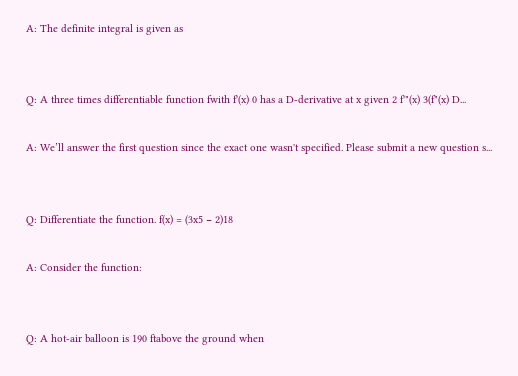A: The definite integral is given as


Q: A three times differentiable function fwith f'(x) 0 has a D-derivative at x given 2 f'"(x) 3(f"(x) D...

A: We’ll answer the first question since the exact one wasn't specified. Please submit a new question s...


Q: Differentiate the function. f(x) = (3x5 − 2)18

A: Consider the function:


Q: A hot-air balloon is 190 ftabove the ground when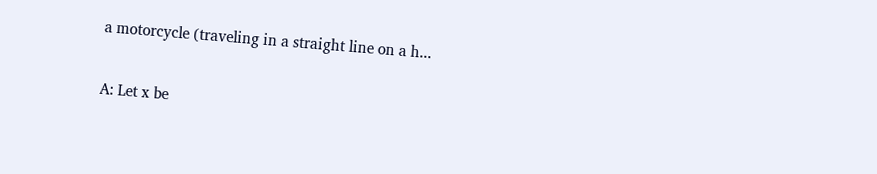a motorcycle (traveling in a straight line on a h...

A: Let x be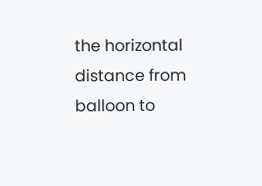the horizontal distance from balloon to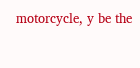motorcycle, y be the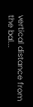vertical distance from the bal...